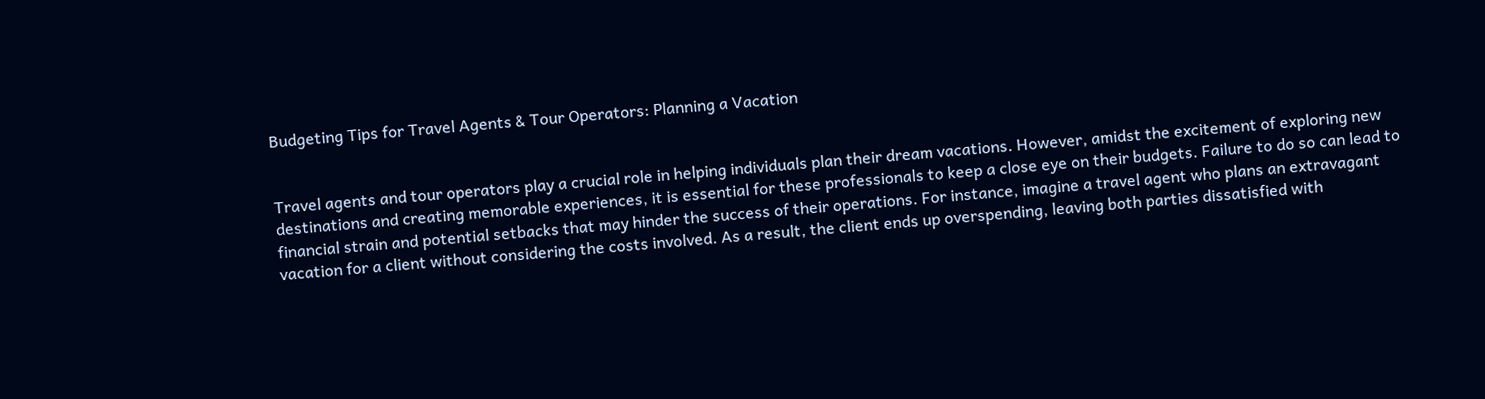Budgeting Tips for Travel Agents & Tour Operators: Planning a Vacation


Travel agents and tour operators play a crucial role in helping individuals plan their dream vacations. However, amidst the excitement of exploring new destinations and creating memorable experiences, it is essential for these professionals to keep a close eye on their budgets. Failure to do so can lead to financial strain and potential setbacks that may hinder the success of their operations. For instance, imagine a travel agent who plans an extravagant vacation for a client without considering the costs involved. As a result, the client ends up overspending, leaving both parties dissatisfied with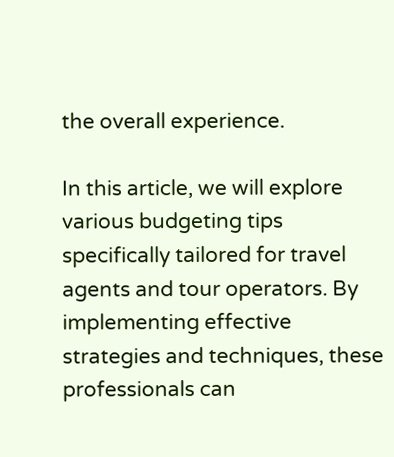the overall experience.

In this article, we will explore various budgeting tips specifically tailored for travel agents and tour operators. By implementing effective strategies and techniques, these professionals can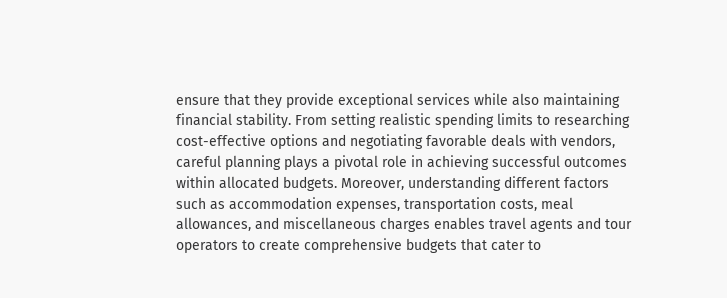ensure that they provide exceptional services while also maintaining financial stability. From setting realistic spending limits to researching cost-effective options and negotiating favorable deals with vendors, careful planning plays a pivotal role in achieving successful outcomes within allocated budgets. Moreover, understanding different factors such as accommodation expenses, transportation costs, meal allowances, and miscellaneous charges enables travel agents and tour operators to create comprehensive budgets that cater to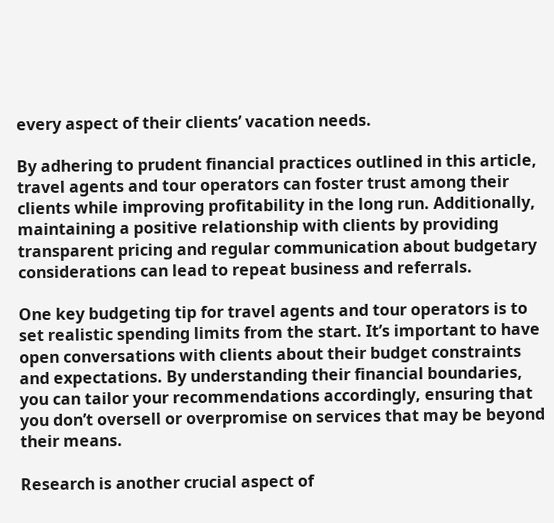every aspect of their clients’ vacation needs.

By adhering to prudent financial practices outlined in this article, travel agents and tour operators can foster trust among their clients while improving profitability in the long run. Additionally, maintaining a positive relationship with clients by providing transparent pricing and regular communication about budgetary considerations can lead to repeat business and referrals.

One key budgeting tip for travel agents and tour operators is to set realistic spending limits from the start. It’s important to have open conversations with clients about their budget constraints and expectations. By understanding their financial boundaries, you can tailor your recommendations accordingly, ensuring that you don’t oversell or overpromise on services that may be beyond their means.

Research is another crucial aspect of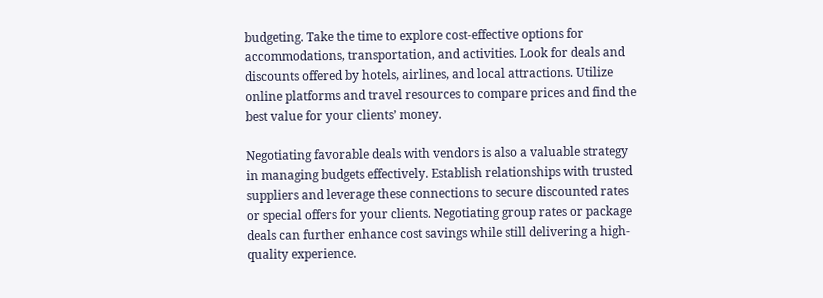budgeting. Take the time to explore cost-effective options for accommodations, transportation, and activities. Look for deals and discounts offered by hotels, airlines, and local attractions. Utilize online platforms and travel resources to compare prices and find the best value for your clients’ money.

Negotiating favorable deals with vendors is also a valuable strategy in managing budgets effectively. Establish relationships with trusted suppliers and leverage these connections to secure discounted rates or special offers for your clients. Negotiating group rates or package deals can further enhance cost savings while still delivering a high-quality experience.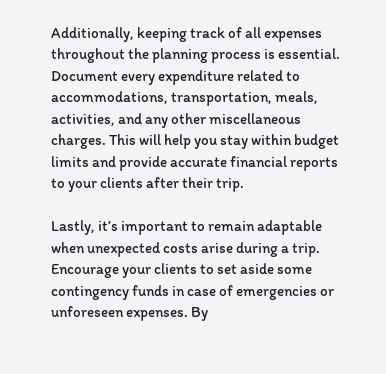Additionally, keeping track of all expenses throughout the planning process is essential. Document every expenditure related to accommodations, transportation, meals, activities, and any other miscellaneous charges. This will help you stay within budget limits and provide accurate financial reports to your clients after their trip.

Lastly, it’s important to remain adaptable when unexpected costs arise during a trip. Encourage your clients to set aside some contingency funds in case of emergencies or unforeseen expenses. By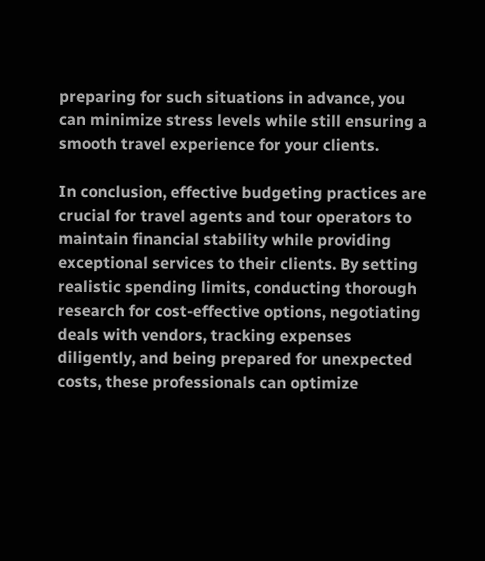preparing for such situations in advance, you can minimize stress levels while still ensuring a smooth travel experience for your clients.

In conclusion, effective budgeting practices are crucial for travel agents and tour operators to maintain financial stability while providing exceptional services to their clients. By setting realistic spending limits, conducting thorough research for cost-effective options, negotiating deals with vendors, tracking expenses diligently, and being prepared for unexpected costs, these professionals can optimize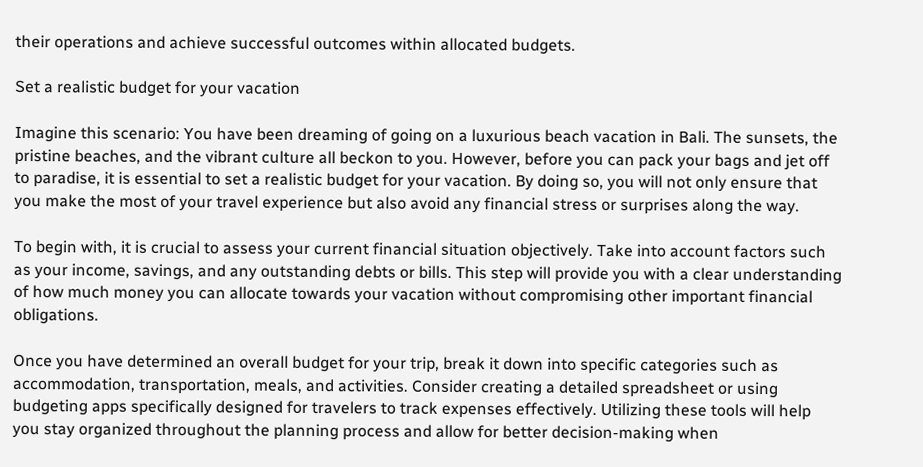their operations and achieve successful outcomes within allocated budgets.

Set a realistic budget for your vacation

Imagine this scenario: You have been dreaming of going on a luxurious beach vacation in Bali. The sunsets, the pristine beaches, and the vibrant culture all beckon to you. However, before you can pack your bags and jet off to paradise, it is essential to set a realistic budget for your vacation. By doing so, you will not only ensure that you make the most of your travel experience but also avoid any financial stress or surprises along the way.

To begin with, it is crucial to assess your current financial situation objectively. Take into account factors such as your income, savings, and any outstanding debts or bills. This step will provide you with a clear understanding of how much money you can allocate towards your vacation without compromising other important financial obligations.

Once you have determined an overall budget for your trip, break it down into specific categories such as accommodation, transportation, meals, and activities. Consider creating a detailed spreadsheet or using budgeting apps specifically designed for travelers to track expenses effectively. Utilizing these tools will help you stay organized throughout the planning process and allow for better decision-making when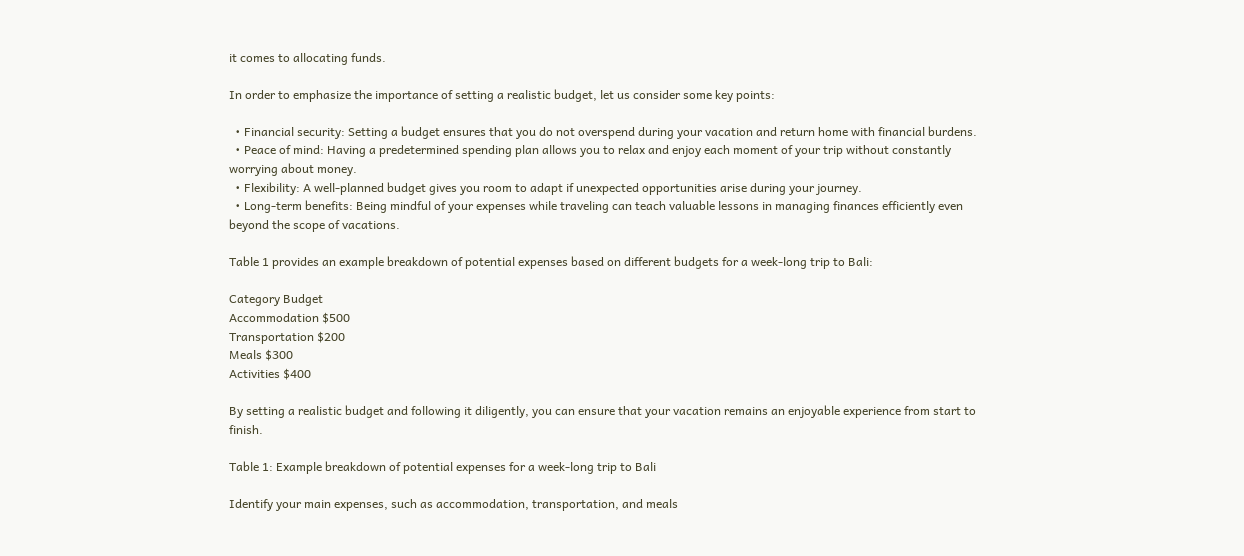it comes to allocating funds.

In order to emphasize the importance of setting a realistic budget, let us consider some key points:

  • Financial security: Setting a budget ensures that you do not overspend during your vacation and return home with financial burdens.
  • Peace of mind: Having a predetermined spending plan allows you to relax and enjoy each moment of your trip without constantly worrying about money.
  • Flexibility: A well-planned budget gives you room to adapt if unexpected opportunities arise during your journey.
  • Long-term benefits: Being mindful of your expenses while traveling can teach valuable lessons in managing finances efficiently even beyond the scope of vacations.

Table 1 provides an example breakdown of potential expenses based on different budgets for a week-long trip to Bali:

Category Budget
Accommodation $500
Transportation $200
Meals $300
Activities $400

By setting a realistic budget and following it diligently, you can ensure that your vacation remains an enjoyable experience from start to finish.

Table 1: Example breakdown of potential expenses for a week-long trip to Bali

Identify your main expenses, such as accommodation, transportation, and meals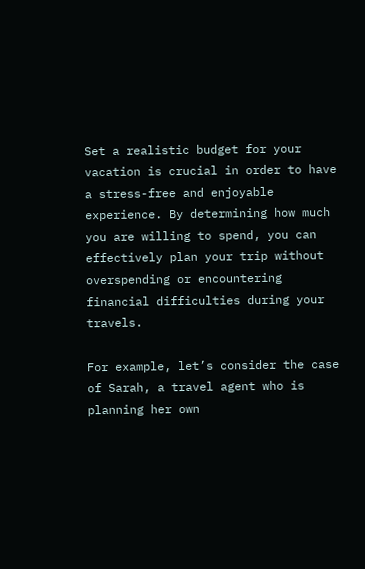Set a realistic budget for your vacation is crucial in order to have a stress-free and enjoyable experience. By determining how much you are willing to spend, you can effectively plan your trip without overspending or encountering financial difficulties during your travels.

For example, let’s consider the case of Sarah, a travel agent who is planning her own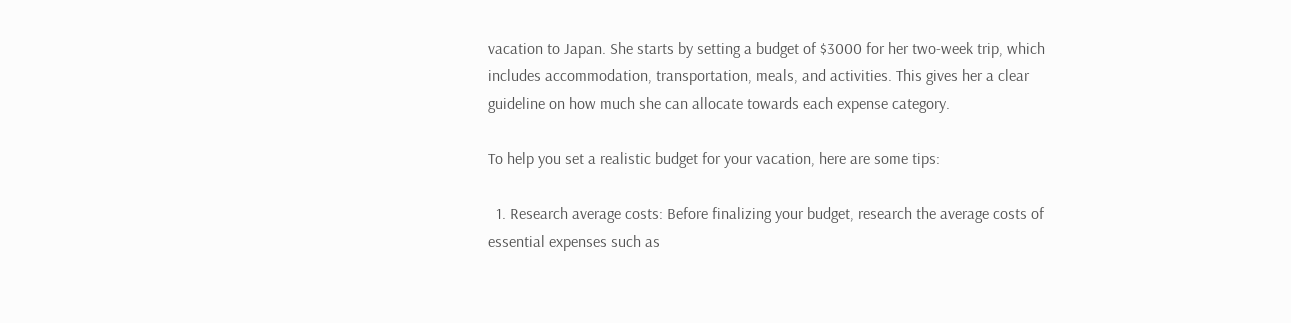vacation to Japan. She starts by setting a budget of $3000 for her two-week trip, which includes accommodation, transportation, meals, and activities. This gives her a clear guideline on how much she can allocate towards each expense category.

To help you set a realistic budget for your vacation, here are some tips:

  1. Research average costs: Before finalizing your budget, research the average costs of essential expenses such as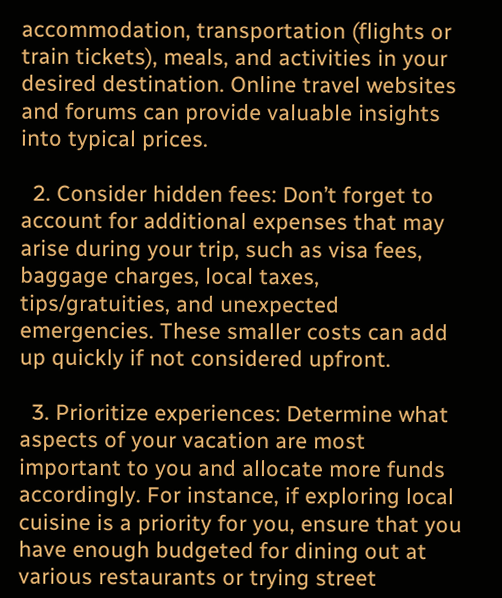accommodation, transportation (flights or train tickets), meals, and activities in your desired destination. Online travel websites and forums can provide valuable insights into typical prices.

  2. Consider hidden fees: Don’t forget to account for additional expenses that may arise during your trip, such as visa fees, baggage charges, local taxes, tips/gratuities, and unexpected emergencies. These smaller costs can add up quickly if not considered upfront.

  3. Prioritize experiences: Determine what aspects of your vacation are most important to you and allocate more funds accordingly. For instance, if exploring local cuisine is a priority for you, ensure that you have enough budgeted for dining out at various restaurants or trying street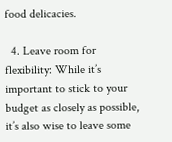food delicacies.

  4. Leave room for flexibility: While it’s important to stick to your budget as closely as possible, it’s also wise to leave some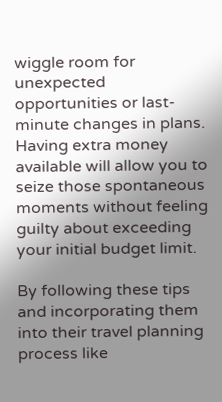wiggle room for unexpected opportunities or last-minute changes in plans. Having extra money available will allow you to seize those spontaneous moments without feeling guilty about exceeding your initial budget limit.

By following these tips and incorporating them into their travel planning process like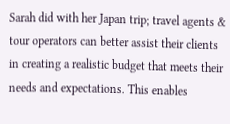Sarah did with her Japan trip; travel agents & tour operators can better assist their clients in creating a realistic budget that meets their needs and expectations. This enables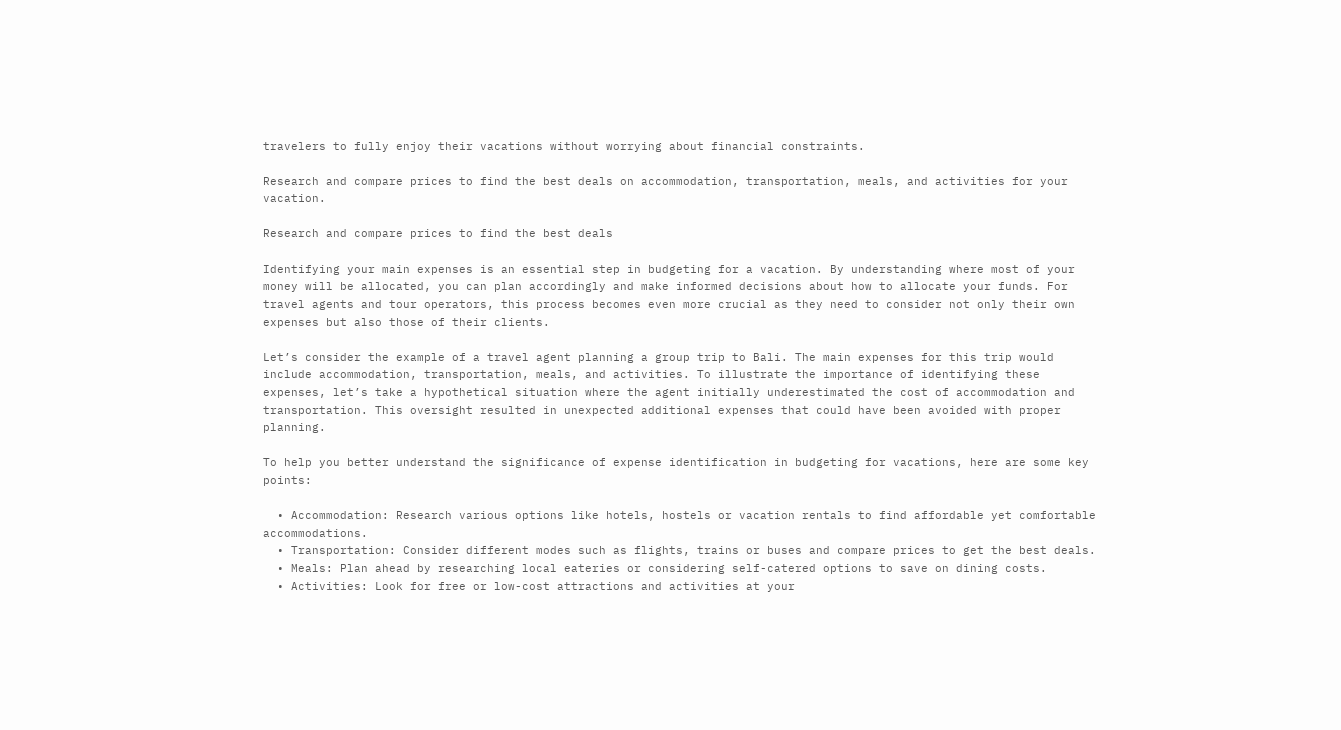travelers to fully enjoy their vacations without worrying about financial constraints.

Research and compare prices to find the best deals on accommodation, transportation, meals, and activities for your vacation.

Research and compare prices to find the best deals

Identifying your main expenses is an essential step in budgeting for a vacation. By understanding where most of your money will be allocated, you can plan accordingly and make informed decisions about how to allocate your funds. For travel agents and tour operators, this process becomes even more crucial as they need to consider not only their own expenses but also those of their clients.

Let’s consider the example of a travel agent planning a group trip to Bali. The main expenses for this trip would include accommodation, transportation, meals, and activities. To illustrate the importance of identifying these expenses, let’s take a hypothetical situation where the agent initially underestimated the cost of accommodation and transportation. This oversight resulted in unexpected additional expenses that could have been avoided with proper planning.

To help you better understand the significance of expense identification in budgeting for vacations, here are some key points:

  • Accommodation: Research various options like hotels, hostels or vacation rentals to find affordable yet comfortable accommodations.
  • Transportation: Consider different modes such as flights, trains or buses and compare prices to get the best deals.
  • Meals: Plan ahead by researching local eateries or considering self-catered options to save on dining costs.
  • Activities: Look for free or low-cost attractions and activities at your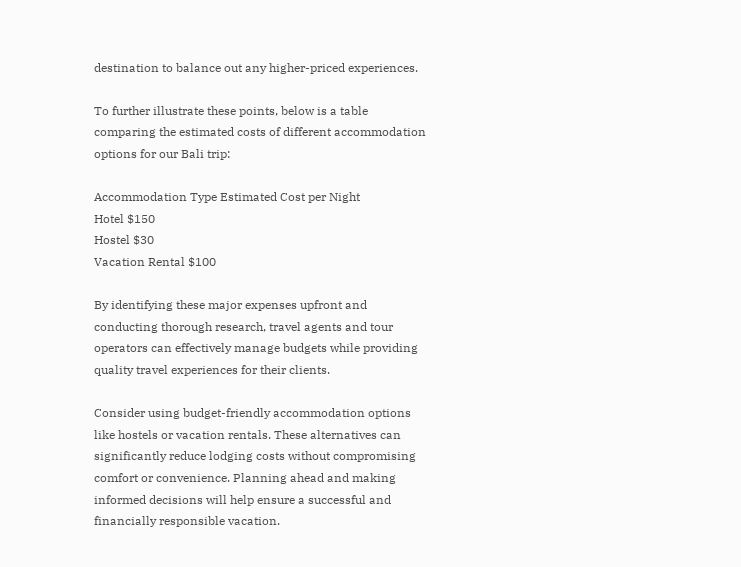destination to balance out any higher-priced experiences.

To further illustrate these points, below is a table comparing the estimated costs of different accommodation options for our Bali trip:

Accommodation Type Estimated Cost per Night
Hotel $150
Hostel $30
Vacation Rental $100

By identifying these major expenses upfront and conducting thorough research, travel agents and tour operators can effectively manage budgets while providing quality travel experiences for their clients.

Consider using budget-friendly accommodation options like hostels or vacation rentals. These alternatives can significantly reduce lodging costs without compromising comfort or convenience. Planning ahead and making informed decisions will help ensure a successful and financially responsible vacation.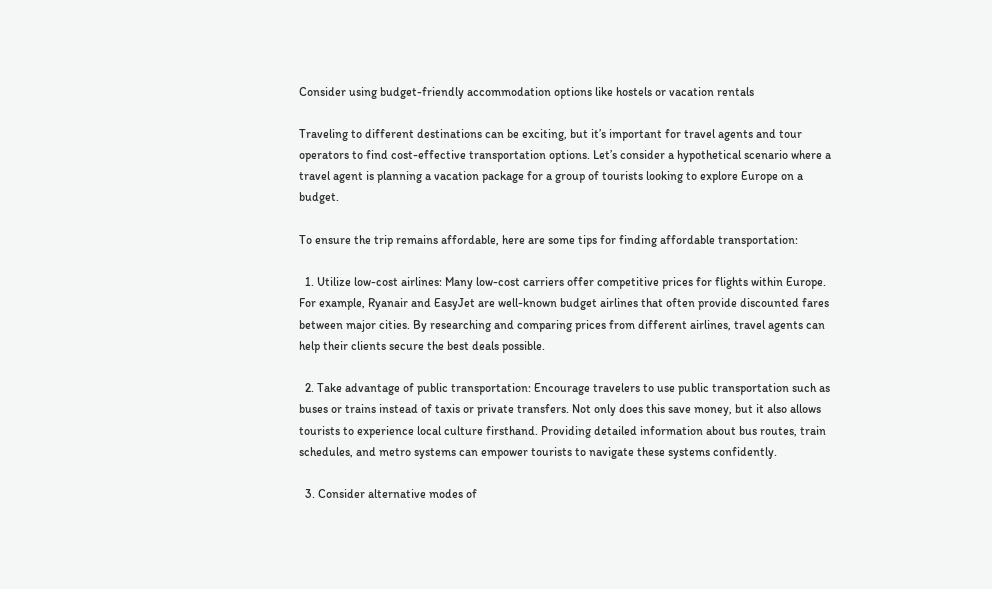Consider using budget-friendly accommodation options like hostels or vacation rentals

Traveling to different destinations can be exciting, but it’s important for travel agents and tour operators to find cost-effective transportation options. Let’s consider a hypothetical scenario where a travel agent is planning a vacation package for a group of tourists looking to explore Europe on a budget.

To ensure the trip remains affordable, here are some tips for finding affordable transportation:

  1. Utilize low-cost airlines: Many low-cost carriers offer competitive prices for flights within Europe. For example, Ryanair and EasyJet are well-known budget airlines that often provide discounted fares between major cities. By researching and comparing prices from different airlines, travel agents can help their clients secure the best deals possible.

  2. Take advantage of public transportation: Encourage travelers to use public transportation such as buses or trains instead of taxis or private transfers. Not only does this save money, but it also allows tourists to experience local culture firsthand. Providing detailed information about bus routes, train schedules, and metro systems can empower tourists to navigate these systems confidently.

  3. Consider alternative modes of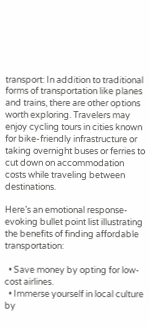transport: In addition to traditional forms of transportation like planes and trains, there are other options worth exploring. Travelers may enjoy cycling tours in cities known for bike-friendly infrastructure or taking overnight buses or ferries to cut down on accommodation costs while traveling between destinations.

Here’s an emotional response-evoking bullet point list illustrating the benefits of finding affordable transportation:

  • Save money by opting for low-cost airlines.
  • Immerse yourself in local culture by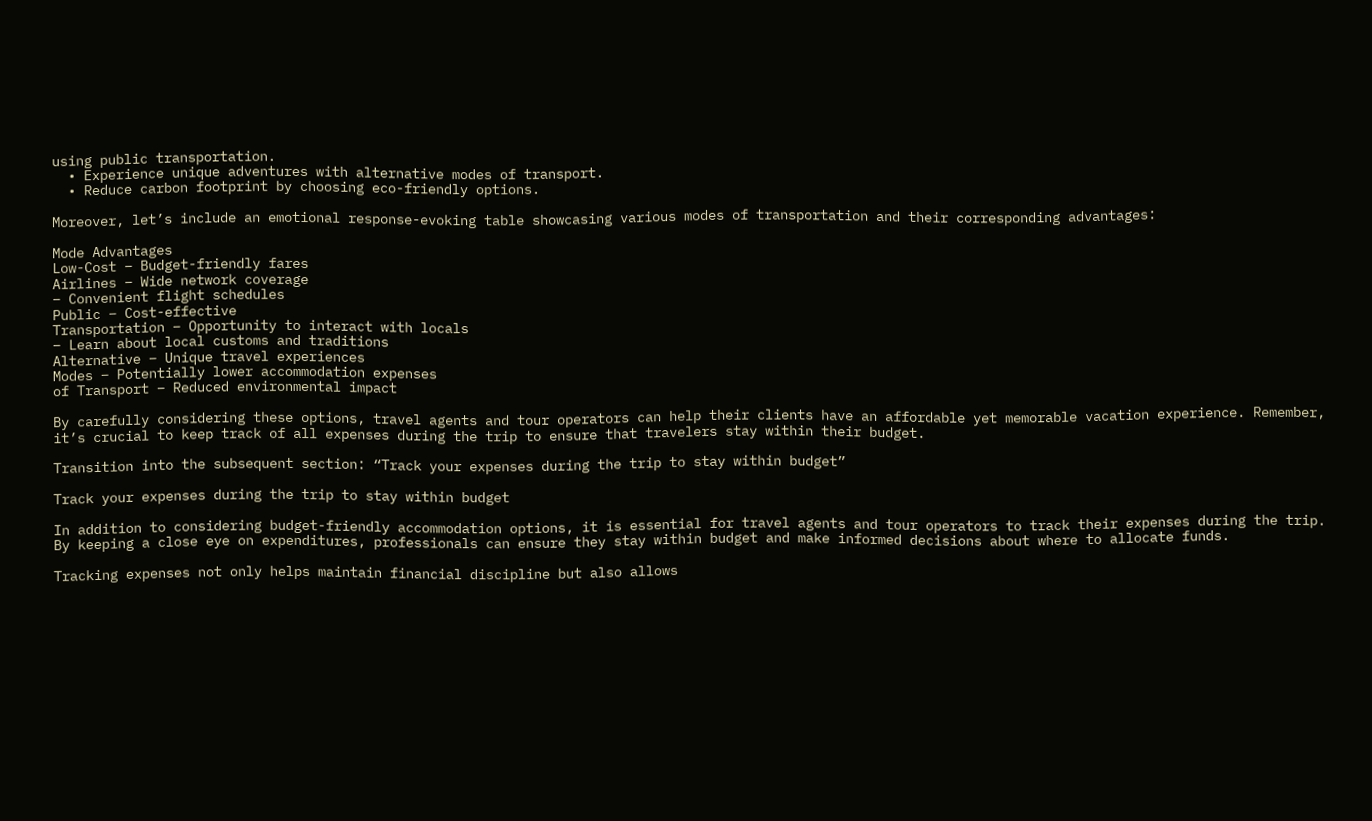using public transportation.
  • Experience unique adventures with alternative modes of transport.
  • Reduce carbon footprint by choosing eco-friendly options.

Moreover, let’s include an emotional response-evoking table showcasing various modes of transportation and their corresponding advantages:

Mode Advantages
Low-Cost – Budget-friendly fares
Airlines – Wide network coverage
– Convenient flight schedules
Public – Cost-effective
Transportation – Opportunity to interact with locals
– Learn about local customs and traditions
Alternative – Unique travel experiences
Modes – Potentially lower accommodation expenses
of Transport – Reduced environmental impact

By carefully considering these options, travel agents and tour operators can help their clients have an affordable yet memorable vacation experience. Remember, it’s crucial to keep track of all expenses during the trip to ensure that travelers stay within their budget.

Transition into the subsequent section: “Track your expenses during the trip to stay within budget”

Track your expenses during the trip to stay within budget

In addition to considering budget-friendly accommodation options, it is essential for travel agents and tour operators to track their expenses during the trip. By keeping a close eye on expenditures, professionals can ensure they stay within budget and make informed decisions about where to allocate funds.

Tracking expenses not only helps maintain financial discipline but also allows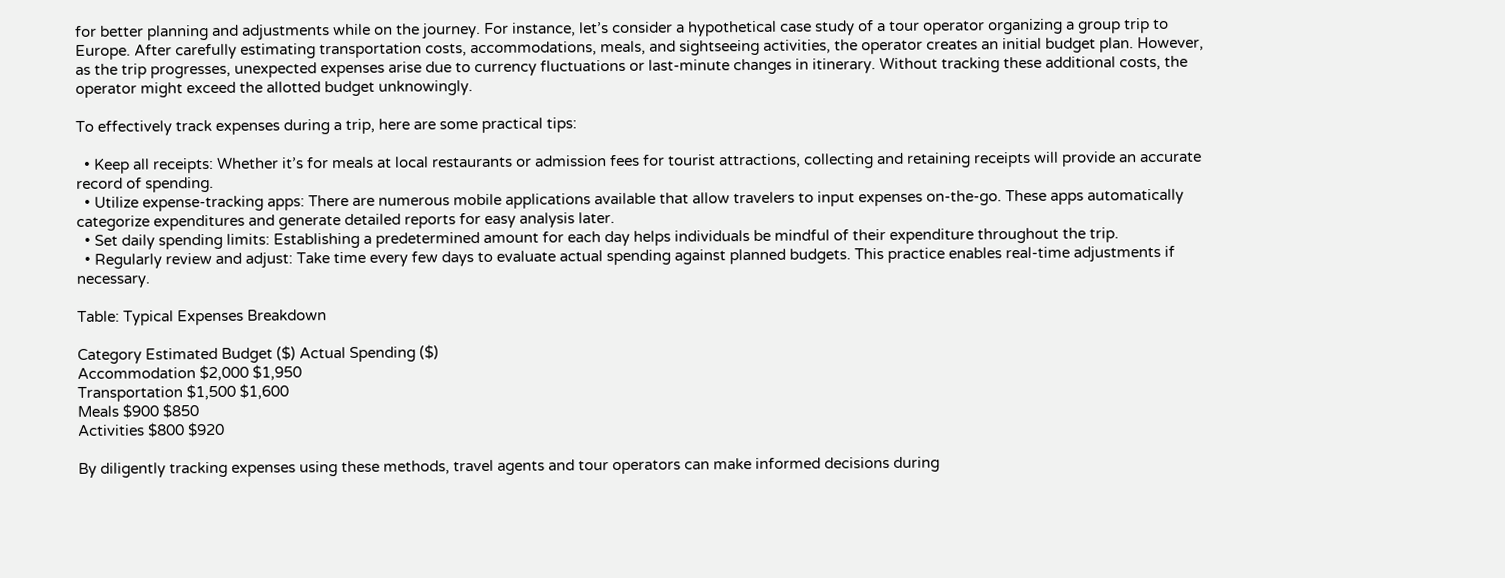for better planning and adjustments while on the journey. For instance, let’s consider a hypothetical case study of a tour operator organizing a group trip to Europe. After carefully estimating transportation costs, accommodations, meals, and sightseeing activities, the operator creates an initial budget plan. However, as the trip progresses, unexpected expenses arise due to currency fluctuations or last-minute changes in itinerary. Without tracking these additional costs, the operator might exceed the allotted budget unknowingly.

To effectively track expenses during a trip, here are some practical tips:

  • Keep all receipts: Whether it’s for meals at local restaurants or admission fees for tourist attractions, collecting and retaining receipts will provide an accurate record of spending.
  • Utilize expense-tracking apps: There are numerous mobile applications available that allow travelers to input expenses on-the-go. These apps automatically categorize expenditures and generate detailed reports for easy analysis later.
  • Set daily spending limits: Establishing a predetermined amount for each day helps individuals be mindful of their expenditure throughout the trip.
  • Regularly review and adjust: Take time every few days to evaluate actual spending against planned budgets. This practice enables real-time adjustments if necessary.

Table: Typical Expenses Breakdown

Category Estimated Budget ($) Actual Spending ($)
Accommodation $2,000 $1,950
Transportation $1,500 $1,600
Meals $900 $850
Activities $800 $920

By diligently tracking expenses using these methods, travel agents and tour operators can make informed decisions during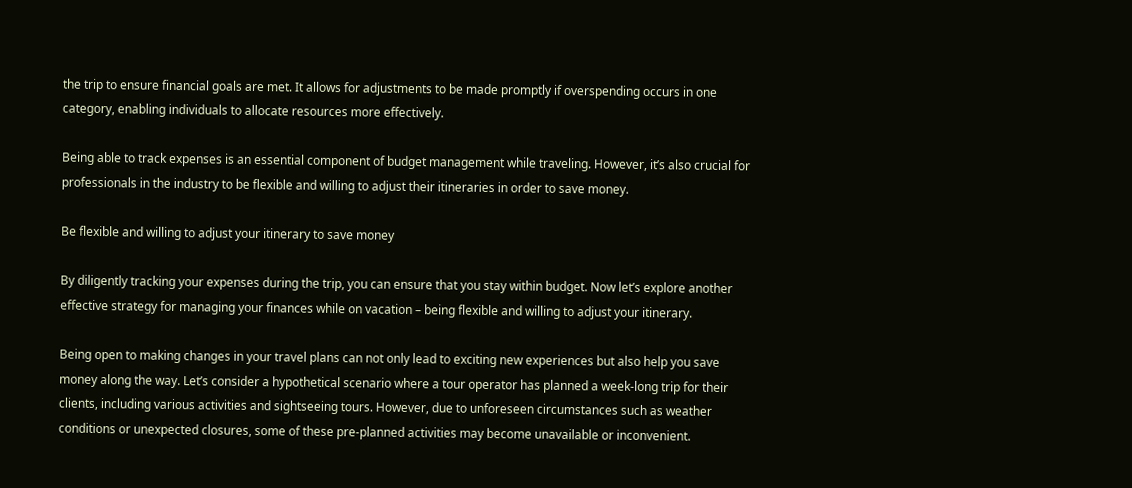the trip to ensure financial goals are met. It allows for adjustments to be made promptly if overspending occurs in one category, enabling individuals to allocate resources more effectively.

Being able to track expenses is an essential component of budget management while traveling. However, it’s also crucial for professionals in the industry to be flexible and willing to adjust their itineraries in order to save money.

Be flexible and willing to adjust your itinerary to save money

By diligently tracking your expenses during the trip, you can ensure that you stay within budget. Now let’s explore another effective strategy for managing your finances while on vacation – being flexible and willing to adjust your itinerary.

Being open to making changes in your travel plans can not only lead to exciting new experiences but also help you save money along the way. Let’s consider a hypothetical scenario where a tour operator has planned a week-long trip for their clients, including various activities and sightseeing tours. However, due to unforeseen circumstances such as weather conditions or unexpected closures, some of these pre-planned activities may become unavailable or inconvenient.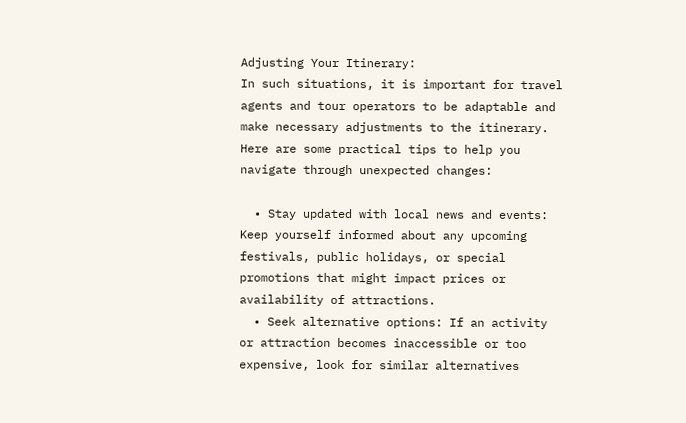Adjusting Your Itinerary:
In such situations, it is important for travel agents and tour operators to be adaptable and make necessary adjustments to the itinerary. Here are some practical tips to help you navigate through unexpected changes:

  • Stay updated with local news and events: Keep yourself informed about any upcoming festivals, public holidays, or special promotions that might impact prices or availability of attractions.
  • Seek alternative options: If an activity or attraction becomes inaccessible or too expensive, look for similar alternatives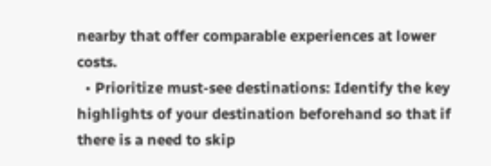nearby that offer comparable experiences at lower costs.
  • Prioritize must-see destinations: Identify the key highlights of your destination beforehand so that if there is a need to skip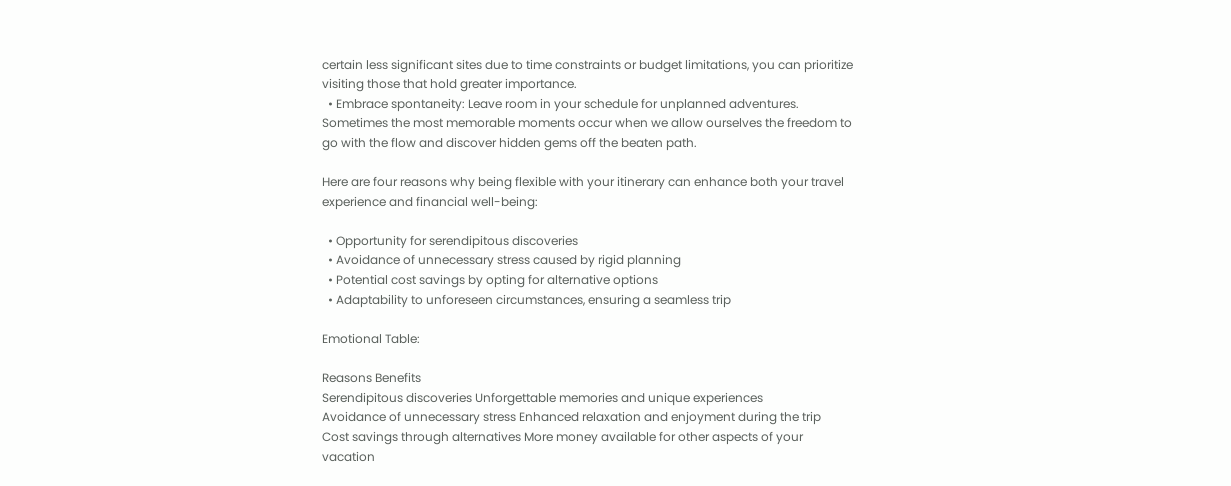certain less significant sites due to time constraints or budget limitations, you can prioritize visiting those that hold greater importance.
  • Embrace spontaneity: Leave room in your schedule for unplanned adventures. Sometimes the most memorable moments occur when we allow ourselves the freedom to go with the flow and discover hidden gems off the beaten path.

Here are four reasons why being flexible with your itinerary can enhance both your travel experience and financial well-being:

  • Opportunity for serendipitous discoveries
  • Avoidance of unnecessary stress caused by rigid planning
  • Potential cost savings by opting for alternative options
  • Adaptability to unforeseen circumstances, ensuring a seamless trip

Emotional Table:

Reasons Benefits
Serendipitous discoveries Unforgettable memories and unique experiences
Avoidance of unnecessary stress Enhanced relaxation and enjoyment during the trip
Cost savings through alternatives More money available for other aspects of your vacation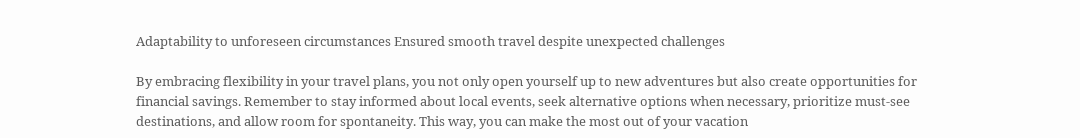Adaptability to unforeseen circumstances Ensured smooth travel despite unexpected challenges

By embracing flexibility in your travel plans, you not only open yourself up to new adventures but also create opportunities for financial savings. Remember to stay informed about local events, seek alternative options when necessary, prioritize must-see destinations, and allow room for spontaneity. This way, you can make the most out of your vacation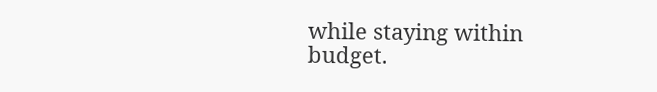while staying within budget.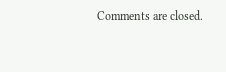Comments are closed.